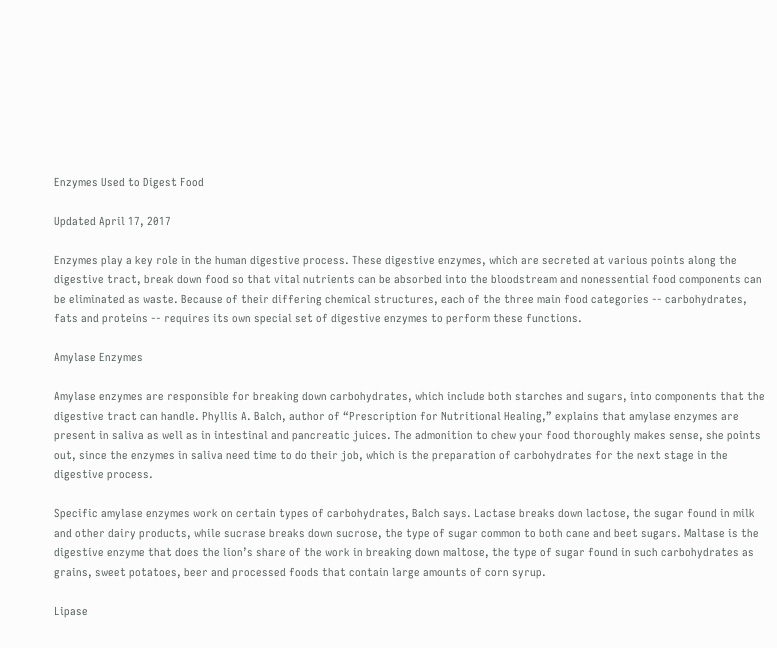Enzymes Used to Digest Food

Updated April 17, 2017

Enzymes play a key role in the human digestive process. These digestive enzymes, which are secreted at various points along the digestive tract, break down food so that vital nutrients can be absorbed into the bloodstream and nonessential food components can be eliminated as waste. Because of their differing chemical structures, each of the three main food categories -- carbohydrates, fats and proteins -- requires its own special set of digestive enzymes to perform these functions.

Amylase Enzymes

Amylase enzymes are responsible for breaking down carbohydrates, which include both starches and sugars, into components that the digestive tract can handle. Phyllis A. Balch, author of “Prescription for Nutritional Healing,” explains that amylase enzymes are present in saliva as well as in intestinal and pancreatic juices. The admonition to chew your food thoroughly makes sense, she points out, since the enzymes in saliva need time to do their job, which is the preparation of carbohydrates for the next stage in the digestive process.

Specific amylase enzymes work on certain types of carbohydrates, Balch says. Lactase breaks down lactose, the sugar found in milk and other dairy products, while sucrase breaks down sucrose, the type of sugar common to both cane and beet sugars. Maltase is the digestive enzyme that does the lion’s share of the work in breaking down maltose, the type of sugar found in such carbohydrates as grains, sweet potatoes, beer and processed foods that contain large amounts of corn syrup.

Lipase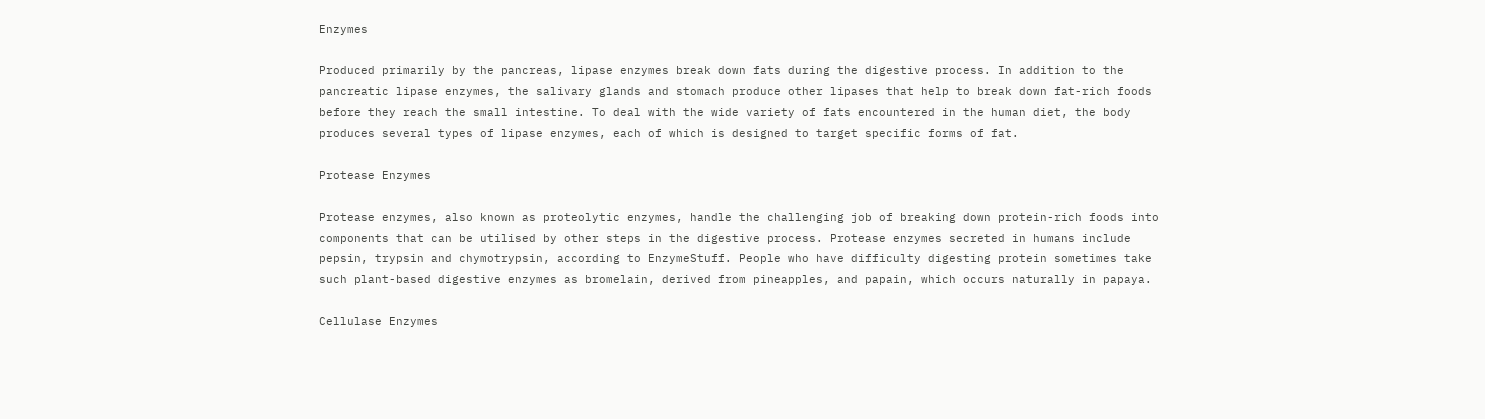Enzymes

Produced primarily by the pancreas, lipase enzymes break down fats during the digestive process. In addition to the pancreatic lipase enzymes, the salivary glands and stomach produce other lipases that help to break down fat-rich foods before they reach the small intestine. To deal with the wide variety of fats encountered in the human diet, the body produces several types of lipase enzymes, each of which is designed to target specific forms of fat.

Protease Enzymes

Protease enzymes, also known as proteolytic enzymes, handle the challenging job of breaking down protein-rich foods into components that can be utilised by other steps in the digestive process. Protease enzymes secreted in humans include pepsin, trypsin and chymotrypsin, according to EnzymeStuff. People who have difficulty digesting protein sometimes take such plant-based digestive enzymes as bromelain, derived from pineapples, and papain, which occurs naturally in papaya.

Cellulase Enzymes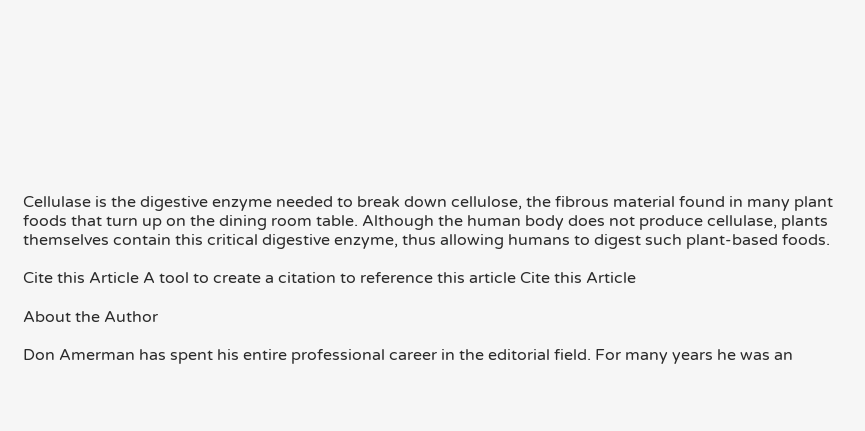Cellulase is the digestive enzyme needed to break down cellulose, the fibrous material found in many plant foods that turn up on the dining room table. Although the human body does not produce cellulase, plants themselves contain this critical digestive enzyme, thus allowing humans to digest such plant-based foods.

Cite this Article A tool to create a citation to reference this article Cite this Article

About the Author

Don Amerman has spent his entire professional career in the editorial field. For many years he was an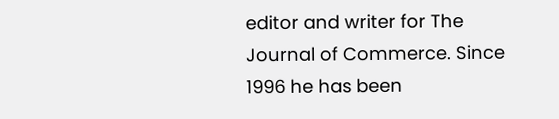editor and writer for The Journal of Commerce. Since 1996 he has been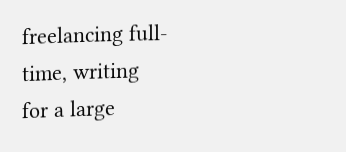freelancing full-time, writing for a large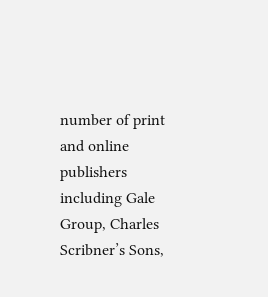number of print and online publishers including Gale Group, Charles Scribner’s Sons,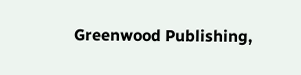Greenwood Publishing,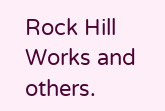Rock Hill Works and others.